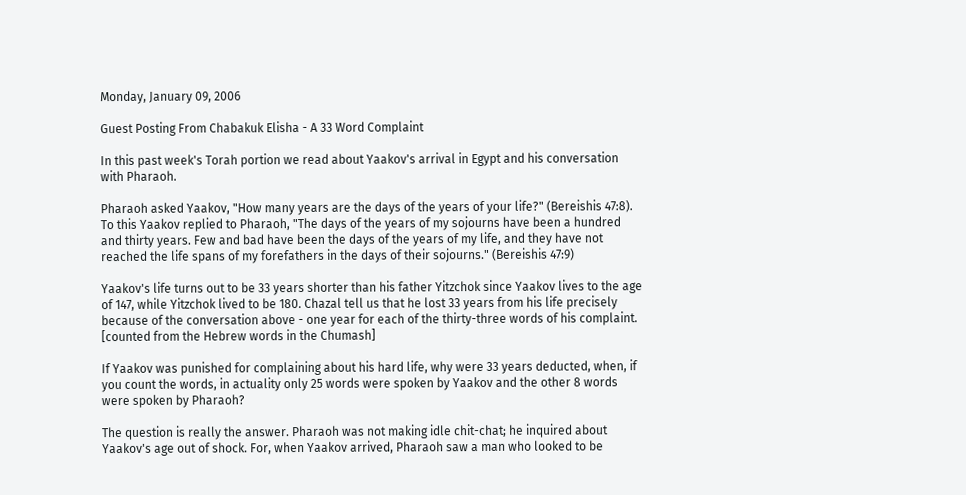Monday, January 09, 2006

Guest Posting From Chabakuk Elisha - A 33 Word Complaint

In this past week's Torah portion we read about Yaakov's arrival in Egypt and his conversation with Pharaoh.

Pharaoh asked Yaakov, "How many years are the days of the years of your life?" (Bereishis 47:8). To this Yaakov replied to Pharaoh, "The days of the years of my sojourns have been a hundred and thirty years. Few and bad have been the days of the years of my life, and they have not reached the life spans of my forefathers in the days of their sojourns." (Bereishis 47:9)

Yaakov's life turns out to be 33 years shorter than his father Yitzchok since Yaakov lives to the age of 147, while Yitzchok lived to be 180. Chazal tell us that he lost 33 years from his life precisely because of the conversation above - one year for each of the thirty-three words of his complaint. [counted from the Hebrew words in the Chumash]

If Yaakov was punished for complaining about his hard life, why were 33 years deducted, when, if you count the words, in actuality only 25 words were spoken by Yaakov and the other 8 words were spoken by Pharaoh?

The question is really the answer. Pharaoh was not making idle chit-chat; he inquired about Yaakov's age out of shock. For, when Yaakov arrived, Pharaoh saw a man who looked to be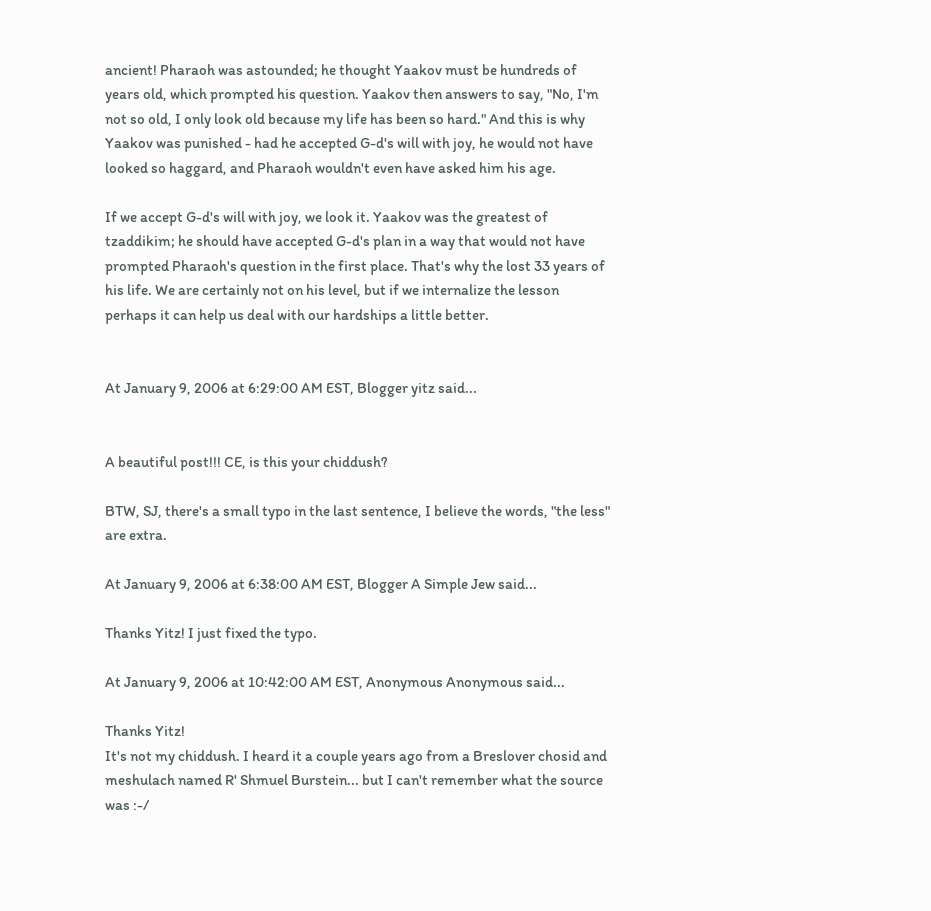ancient! Pharaoh was astounded; he thought Yaakov must be hundreds of years old, which prompted his question. Yaakov then answers to say, "No, I'm not so old, I only look old because my life has been so hard." And this is why Yaakov was punished - had he accepted G-d's will with joy, he would not have looked so haggard, and Pharaoh wouldn't even have asked him his age.

If we accept G-d's will with joy, we look it. Yaakov was the greatest of tzaddikim; he should have accepted G-d's plan in a way that would not have prompted Pharaoh's question in the first place. That's why the lost 33 years of his life. We are certainly not on his level, but if we internalize the lesson perhaps it can help us deal with our hardships a little better.


At January 9, 2006 at 6:29:00 AM EST, Blogger yitz said...


A beautiful post!!! CE, is this your chiddush?

BTW, SJ, there's a small typo in the last sentence, I believe the words, "the less" are extra.

At January 9, 2006 at 6:38:00 AM EST, Blogger A Simple Jew said...

Thanks Yitz! I just fixed the typo.

At January 9, 2006 at 10:42:00 AM EST, Anonymous Anonymous said...

Thanks Yitz!
It's not my chiddush. I heard it a couple years ago from a Breslover chosid and meshulach named R' Shmuel Burstein... but I can't remember what the source was :-/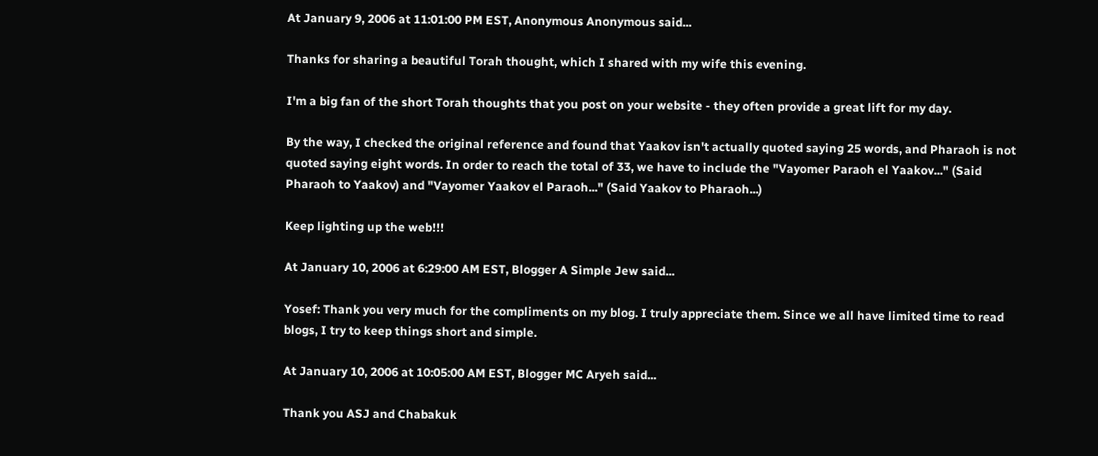At January 9, 2006 at 11:01:00 PM EST, Anonymous Anonymous said...

Thanks for sharing a beautiful Torah thought, which I shared with my wife this evening.

I'm a big fan of the short Torah thoughts that you post on your website - they often provide a great lift for my day.

By the way, I checked the original reference and found that Yaakov isn't actually quoted saying 25 words, and Pharaoh is not quoted saying eight words. In order to reach the total of 33, we have to include the "Vayomer Paraoh el Yaakov..." (Said Pharaoh to Yaakov) and "Vayomer Yaakov el Paraoh..." (Said Yaakov to Pharaoh...)

Keep lighting up the web!!!

At January 10, 2006 at 6:29:00 AM EST, Blogger A Simple Jew said...

Yosef: Thank you very much for the compliments on my blog. I truly appreciate them. Since we all have limited time to read blogs, I try to keep things short and simple.

At January 10, 2006 at 10:05:00 AM EST, Blogger MC Aryeh said...

Thank you ASJ and Chabakuk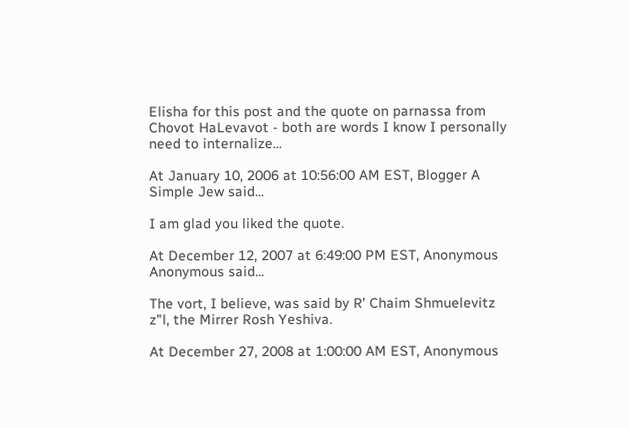Elisha for this post and the quote on parnassa from Chovot HaLevavot - both are words I know I personally need to internalize...

At January 10, 2006 at 10:56:00 AM EST, Blogger A Simple Jew said...

I am glad you liked the quote.

At December 12, 2007 at 6:49:00 PM EST, Anonymous Anonymous said...

The vort, I believe, was said by R' Chaim Shmuelevitz z"l, the Mirrer Rosh Yeshiva.

At December 27, 2008 at 1:00:00 AM EST, Anonymous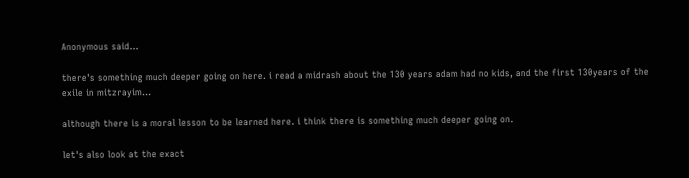Anonymous said...

there's something much deeper going on here. i read a midrash about the 130 years adam had no kids, and the first 130years of the exile in mitzrayim...

although there is a moral lesson to be learned here. i think there is something much deeper going on.

let's also look at the exact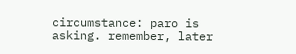circumstance: paro is asking. remember, later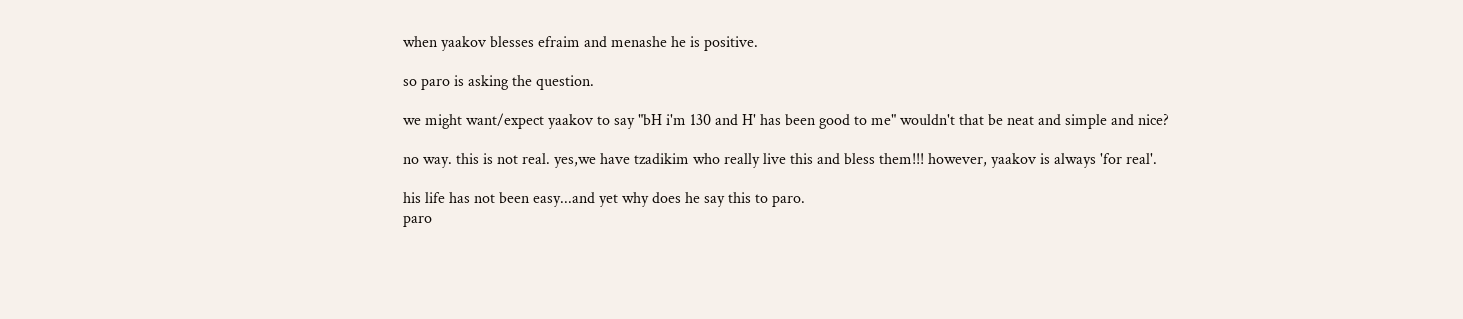when yaakov blesses efraim and menashe he is positive.

so paro is asking the question.

we might want/expect yaakov to say "bH i'm 130 and H' has been good to me" wouldn't that be neat and simple and nice?

no way. this is not real. yes,we have tzadikim who really live this and bless them!!! however, yaakov is always 'for real'.

his life has not been easy...and yet why does he say this to paro.
paro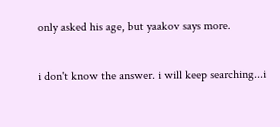only asked his age, but yaakov says more.

i don't know the answer. i will keep searching...i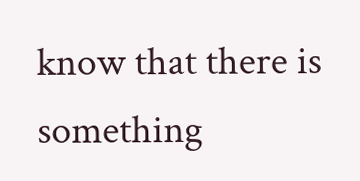know that there is something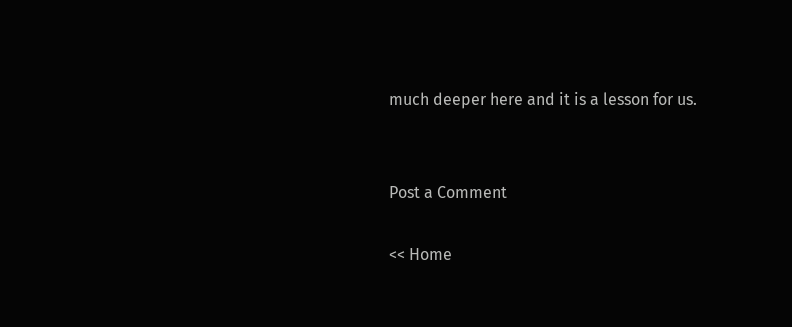much deeper here and it is a lesson for us.


Post a Comment

<< Home